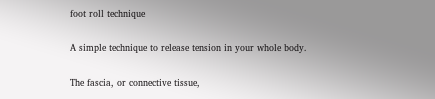foot roll technique

A simple technique to release tension in your whole body.

The fascia, or connective tissue,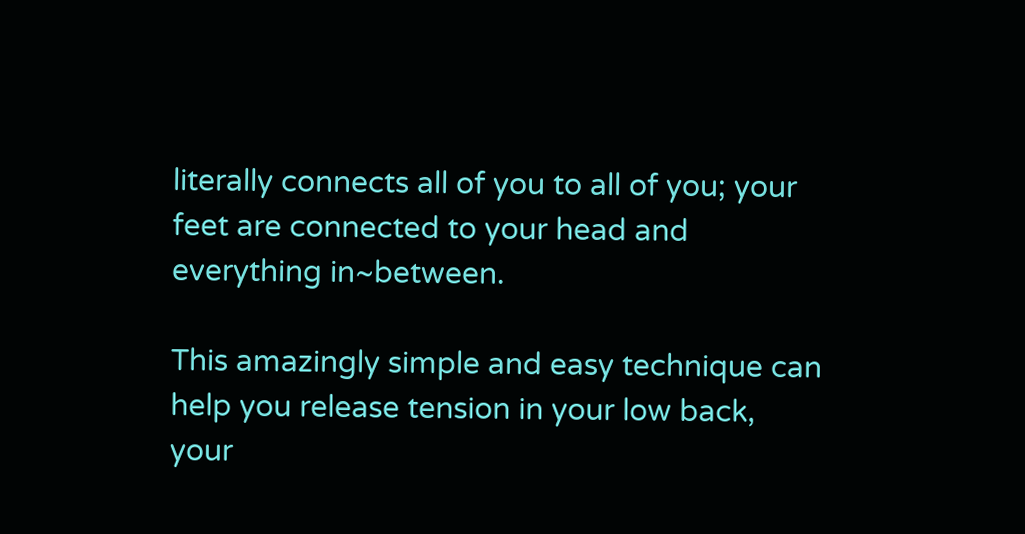literally connects all of you to all of you; your feet are connected to your head and everything in~between.

This amazingly simple and easy technique can help you release tension in your low back, your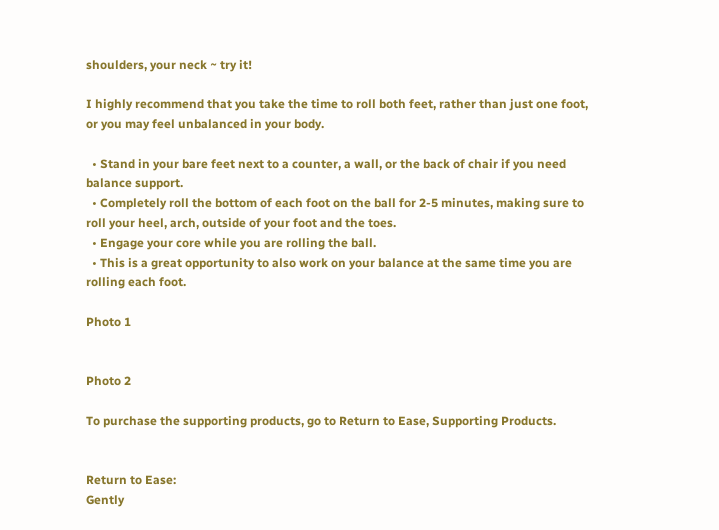shoulders, your neck ~ try it!

I highly recommend that you take the time to roll both feet, rather than just one foot, or you may feel unbalanced in your body.

  • Stand in your bare feet next to a counter, a wall, or the back of chair if you need balance support.
  • Completely roll the bottom of each foot on the ball for 2-5 minutes, making sure to roll your heel, arch, outside of your foot and the toes.
  • Engage your core while you are rolling the ball.
  • This is a great opportunity to also work on your balance at the same time you are rolling each foot.

Photo 1


Photo 2

To purchase the supporting products, go to Return to Ease, Supporting Products.


Return to Ease:
Gently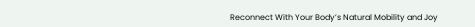Reconnect With Your Body’s Natural Mobility and Joy